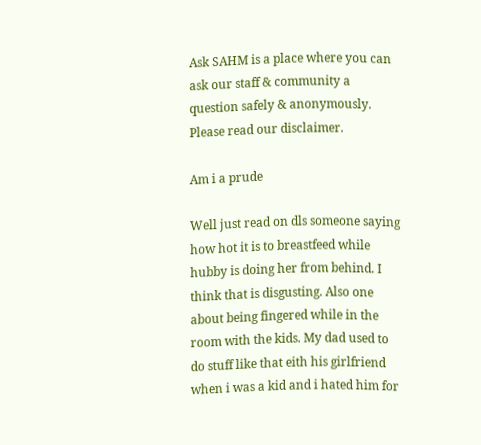Ask SAHM is a place where you can ask our staff & community a question safely & anonymously. Please read our disclaimer.

Am i a prude

Well just read on dls someone saying how hot it is to breastfeed while hubby is doing her from behind. I think that is disgusting. Also one about being fingered while in the room with the kids. My dad used to do stuff like that eith his girlfriend when i was a kid and i hated him for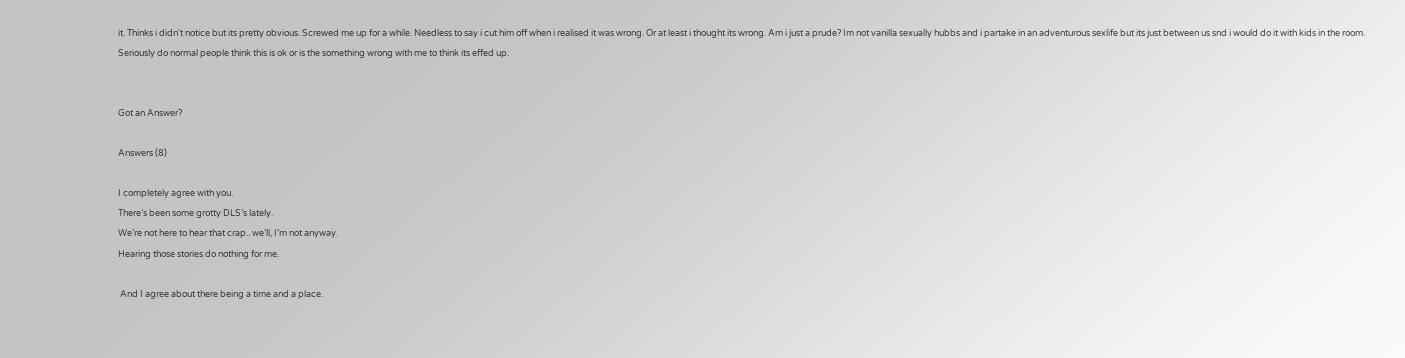it. Thinks i didn't notice but its pretty obvious. Screwed me up for a while. Needless to say i cut him off when i realised it was wrong. Or at least i thought its wrong. Am i just a prude? Im not vanilla sexually hubbs and i partake in an adventurous sexlife but its just between us snd i would do it with kids in the room. Seriously do normal people think this is ok or is the something wrong with me to think its effed up.


Got an Answer?

Answers (8)

I completely agree with you.
There’s been some grotty DLS’s lately.
We’re not here to hear that crap.. we’ll, I’m not anyway.
Hearing those stories do nothing for me.

 And I agree about there being a time and a place.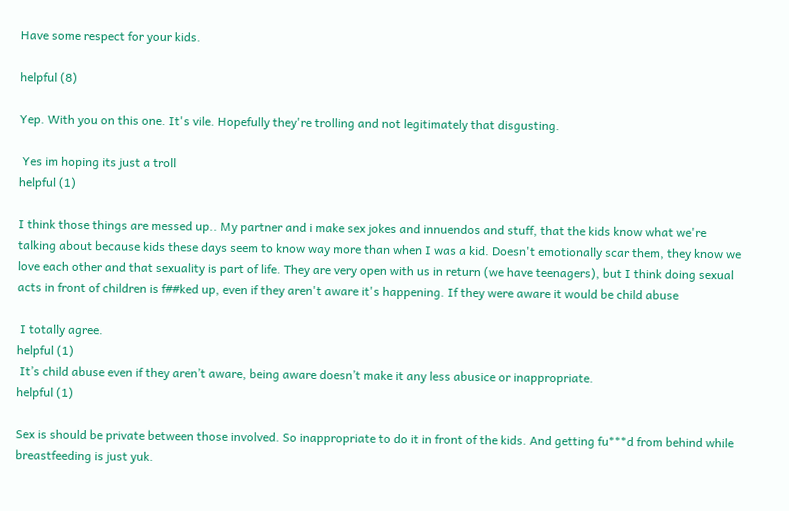Have some respect for your kids.

helpful (8)

Yep. With you on this one. It's vile. Hopefully they're trolling and not legitimately that disgusting.

 Yes im hoping its just a troll
helpful (1)

I think those things are messed up.. My partner and i make sex jokes and innuendos and stuff, that the kids know what we're talking about because kids these days seem to know way more than when I was a kid. Doesn't emotionally scar them, they know we love each other and that sexuality is part of life. They are very open with us in return (we have teenagers), but I think doing sexual acts in front of children is f##ked up, even if they aren't aware it's happening. If they were aware it would be child abuse

 I totally agree.
helpful (1)
 It’s child abuse even if they aren’t aware, being aware doesn’t make it any less abusice or inappropriate.
helpful (1)

Sex is should be private between those involved. So inappropriate to do it in front of the kids. And getting fu***d from behind while breastfeeding is just yuk.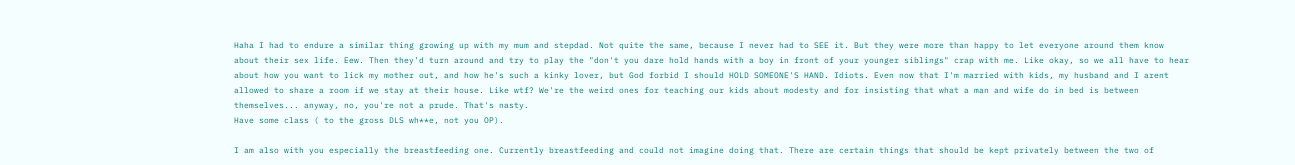Haha I had to endure a similar thing growing up with my mum and stepdad. Not quite the same, because I never had to SEE it. But they were more than happy to let everyone around them know about their sex life. Eew. Then they'd turn around and try to play the "don't you dare hold hands with a boy in front of your younger siblings" crap with me. Like okay, so we all have to hear about how you want to lick my mother out, and how he's such a kinky lover, but God forbid I should HOLD SOMEONE'S HAND. Idiots. Even now that I'm married with kids, my husband and I arent allowed to share a room if we stay at their house. Like wtf? We're the weird ones for teaching our kids about modesty and for insisting that what a man and wife do in bed is between themselves... anyway, no, you're not a prude. That's nasty.
Have some class ( to the gross DLS wh**e, not you OP).

I am also with you especially the breastfeeding one. Currently breastfeeding and could not imagine doing that. There are certain things that should be kept privately between the two of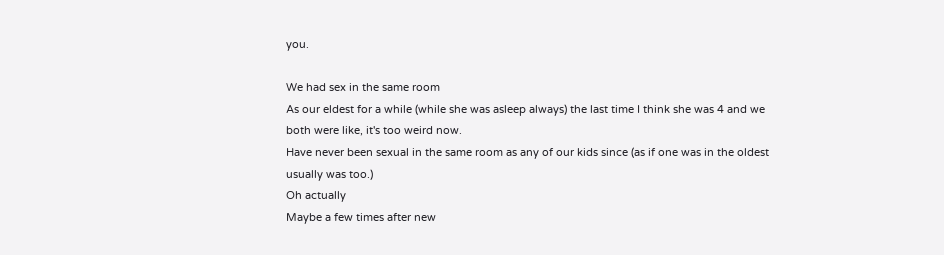you.

We had sex in the same room
As our eldest for a while (while she was asleep always) the last time I think she was 4 and we both were like, it's too weird now.
Have never been sexual in the same room as any of our kids since (as if one was in the oldest usually was too.)
Oh actually
Maybe a few times after new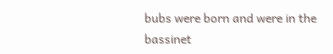bubs were born and were in the bassinet